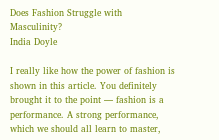Does Fashion Struggle with Masculinity?
India Doyle

I really like how the power of fashion is shown in this article. You definitely brought it to the point — fashion is a performance. A strong performance, which we should all learn to master,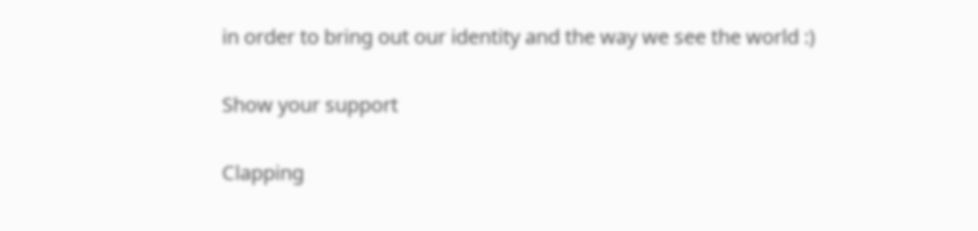in order to bring out our identity and the way we see the world :)

Show your support

Clapping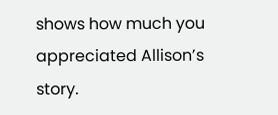shows how much you appreciated Allison’s story.